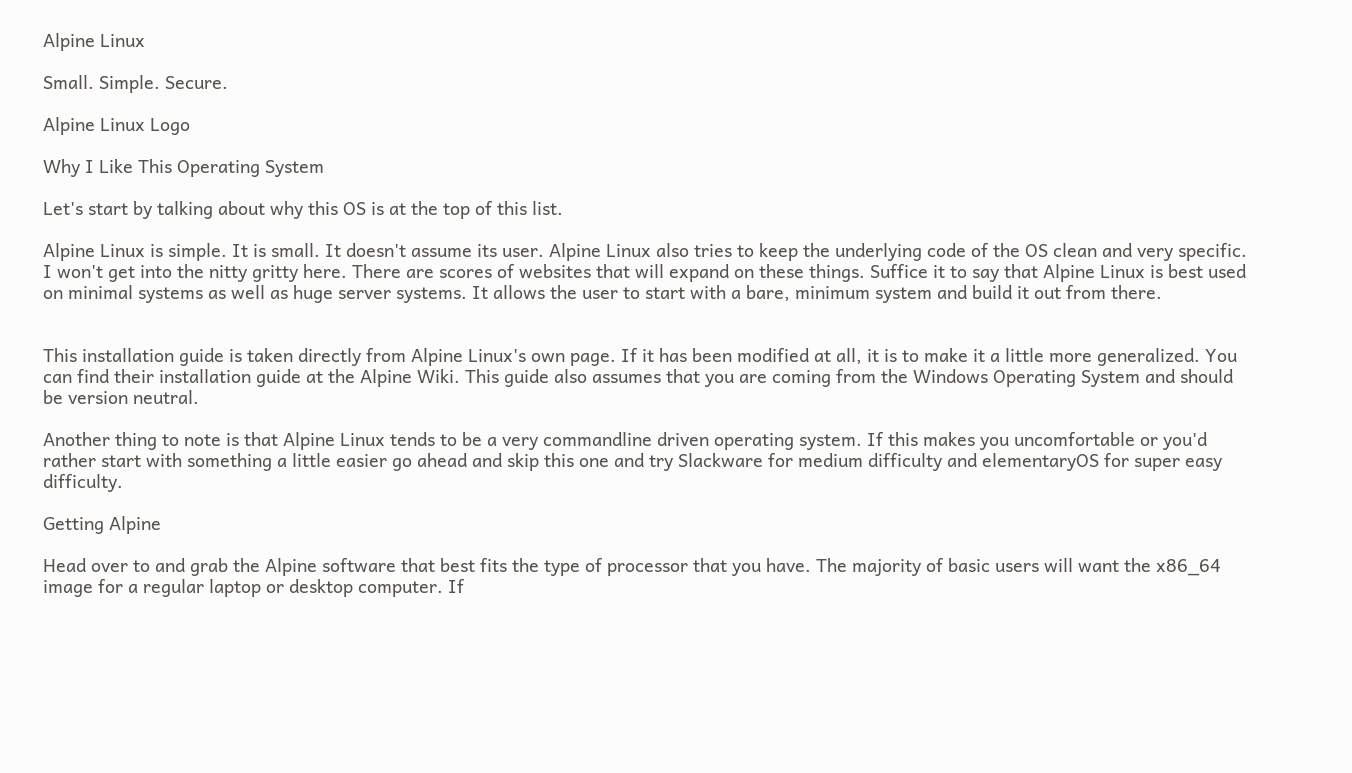Alpine Linux

Small. Simple. Secure.

Alpine Linux Logo

Why I Like This Operating System

Let's start by talking about why this OS is at the top of this list.

Alpine Linux is simple. It is small. It doesn't assume its user. Alpine Linux also tries to keep the underlying code of the OS clean and very specific. I won't get into the nitty gritty here. There are scores of websites that will expand on these things. Suffice it to say that Alpine Linux is best used on minimal systems as well as huge server systems. It allows the user to start with a bare, minimum system and build it out from there.


This installation guide is taken directly from Alpine Linux's own page. If it has been modified at all, it is to make it a little more generalized. You can find their installation guide at the Alpine Wiki. This guide also assumes that you are coming from the Windows Operating System and should be version neutral.

Another thing to note is that Alpine Linux tends to be a very commandline driven operating system. If this makes you uncomfortable or you'd rather start with something a little easier go ahead and skip this one and try Slackware for medium difficulty and elementaryOS for super easy difficulty.

Getting Alpine

Head over to and grab the Alpine software that best fits the type of processor that you have. The majority of basic users will want the x86_64 image for a regular laptop or desktop computer. If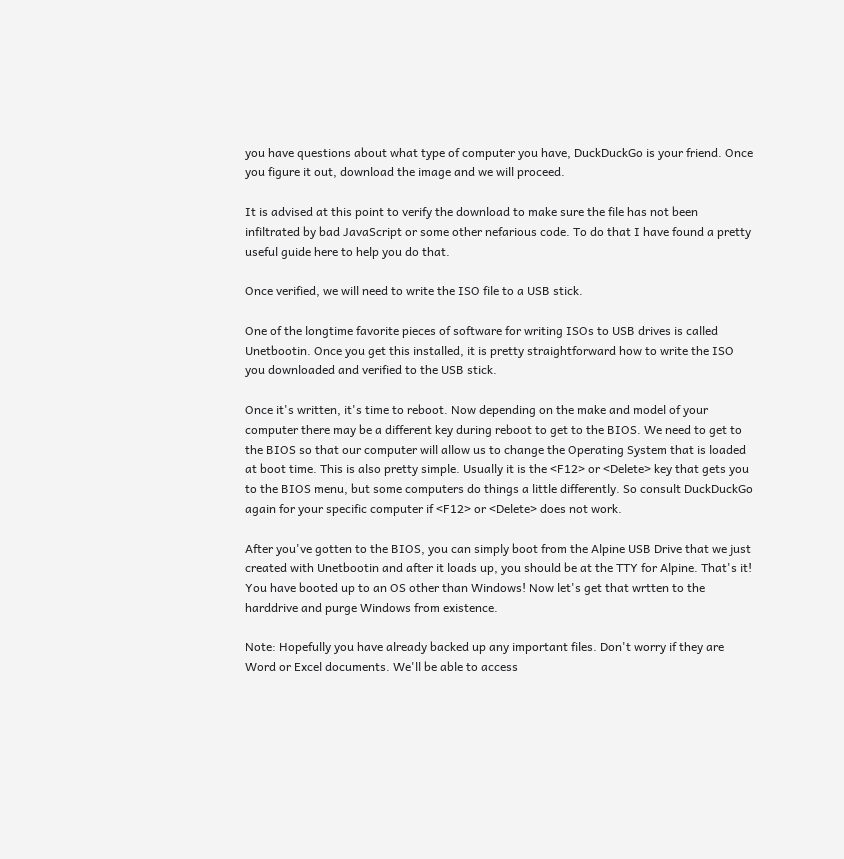you have questions about what type of computer you have, DuckDuckGo is your friend. Once you figure it out, download the image and we will proceed.

It is advised at this point to verify the download to make sure the file has not been infiltrated by bad JavaScript or some other nefarious code. To do that I have found a pretty useful guide here to help you do that.

Once verified, we will need to write the ISO file to a USB stick.

One of the longtime favorite pieces of software for writing ISOs to USB drives is called Unetbootin. Once you get this installed, it is pretty straightforward how to write the ISO you downloaded and verified to the USB stick.

Once it's written, it's time to reboot. Now depending on the make and model of your computer there may be a different key during reboot to get to the BIOS. We need to get to the BIOS so that our computer will allow us to change the Operating System that is loaded at boot time. This is also pretty simple. Usually it is the <F12> or <Delete> key that gets you to the BIOS menu, but some computers do things a little differently. So consult DuckDuckGo again for your specific computer if <F12> or <Delete> does not work.

After you've gotten to the BIOS, you can simply boot from the Alpine USB Drive that we just created with Unetbootin and after it loads up, you should be at the TTY for Alpine. That's it! You have booted up to an OS other than Windows! Now let's get that wrtten to the harddrive and purge Windows from existence.

Note: Hopefully you have already backed up any important files. Don't worry if they are Word or Excel documents. We'll be able to access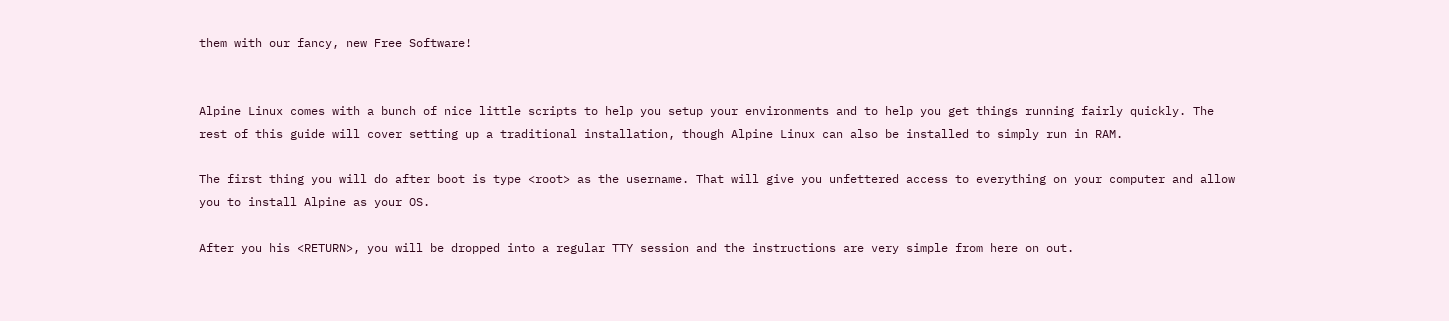them with our fancy, new Free Software!


Alpine Linux comes with a bunch of nice little scripts to help you setup your environments and to help you get things running fairly quickly. The rest of this guide will cover setting up a traditional installation, though Alpine Linux can also be installed to simply run in RAM.

The first thing you will do after boot is type <root> as the username. That will give you unfettered access to everything on your computer and allow you to install Alpine as your OS.

After you his <RETURN>, you will be dropped into a regular TTY session and the instructions are very simple from here on out.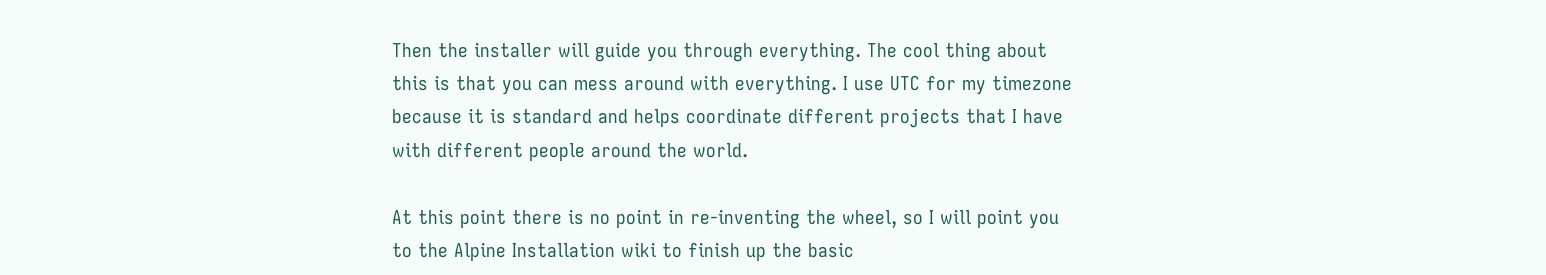Then the installer will guide you through everything. The cool thing about this is that you can mess around with everything. I use UTC for my timezone because it is standard and helps coordinate different projects that I have with different people around the world.

At this point there is no point in re-inventing the wheel, so I will point you to the Alpine Installation wiki to finish up the basic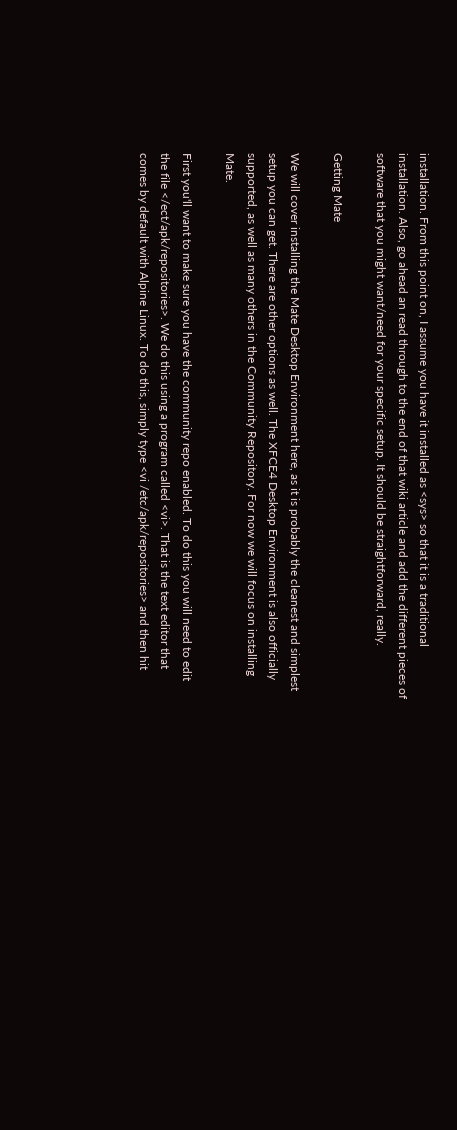installation. From this point on, I assume you have it installed as <sys> so that it is a traditional installation. Also, go ahead an read through to the end of that wiki article and add the different pieces of software that you might want/need for your specific setup. It should be straightforward, really.

Getting Mate

We will cover installing the Mate Desktop Environment here, as it is probably the cleanest and simplest setup you can get. There are other options as well. The XFCE4 Desktop Environment is also officially supported, as well as many others in the Community Repository. For now we will focus on installing Mate.

First you'll want to make sure you have the community repo enabled. To do this you will need to edit the file </ect/apk/repositories>. We do this using a program called <vi>. That is the text editor that comes by default with Alpine Linux. To do this, simply type <vi /etc/apk/repositories> and then hit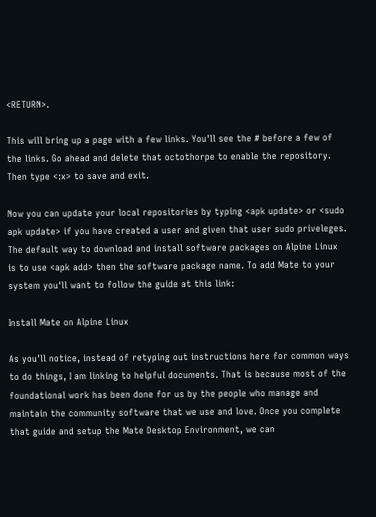<RETURN>.

This will bring up a page with a few links. You'll see the # before a few of the links. Go ahead and delete that octothorpe to enable the repository. Then type <:x> to save and exit.

Now you can update your local repositories by typing <apk update> or <sudo apk update> if you have created a user and given that user sudo priveleges. The default way to download and install software packages on Alpine Linux is to use <apk add> then the software package name. To add Mate to your system you'll want to follow the guide at this link:

Install Mate on Alpine Linux

As you'll notice, instead of retyping out instructions here for common ways to do things, I am linking to helpful documents. That is because most of the foundational work has been done for us by the people who manage and maintain the community software that we use and love. Once you complete that guide and setup the Mate Desktop Environment, we can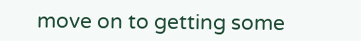move on to getting some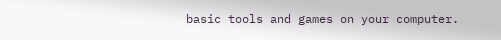basic tools and games on your computer.